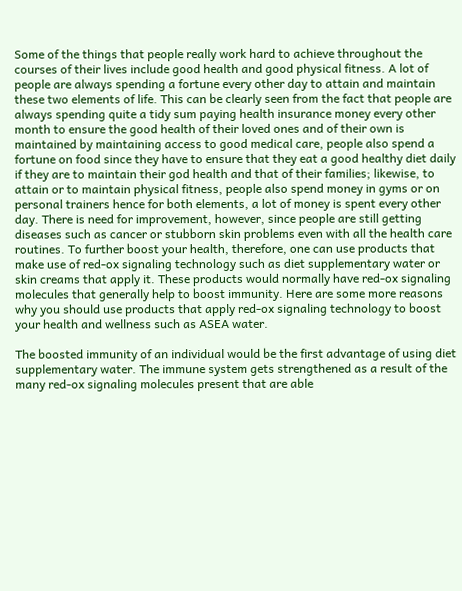Some of the things that people really work hard to achieve throughout the courses of their lives include good health and good physical fitness. A lot of people are always spending a fortune every other day to attain and maintain these two elements of life. This can be clearly seen from the fact that people are always spending quite a tidy sum paying health insurance money every other month to ensure the good health of their loved ones and of their own is maintained by maintaining access to good medical care, people also spend a fortune on food since they have to ensure that they eat a good healthy diet daily if they are to maintain their god health and that of their families; likewise, to attain or to maintain physical fitness, people also spend money in gyms or on personal trainers hence for both elements, a lot of money is spent every other day. There is need for improvement, however, since people are still getting diseases such as cancer or stubborn skin problems even with all the health care routines. To further boost your health, therefore, one can use products that make use of red-ox signaling technology such as diet supplementary water or skin creams that apply it. These products would normally have red-ox signaling molecules that generally help to boost immunity. Here are some more reasons why you should use products that apply red-ox signaling technology to boost your health and wellness such as ASEA water.

The boosted immunity of an individual would be the first advantage of using diet supplementary water. The immune system gets strengthened as a result of the many red-ox signaling molecules present that are able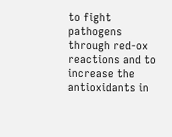to fight pathogens through red-ox reactions and to increase the antioxidants in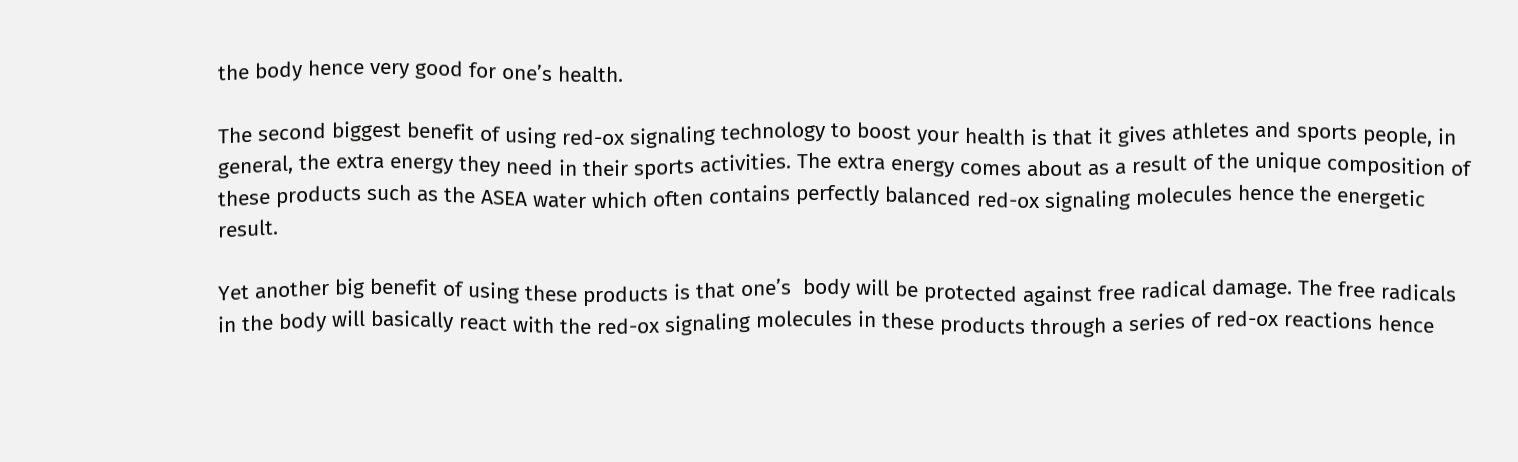the body hence very good for one’s health.

The second biggest benefit of using red-ox signaling technology to boost your health is that it gives athletes and sports people, in general, the extra energy they need in their sports activities. The extra energy comes about as a result of the unique composition of these products such as the ASEA water which often contains perfectly balanced red-ox signaling molecules hence the energetic result.

Yet another big benefit of using these products is that one’s  body will be protected against free radical damage. The free radicals in the body will basically react with the red-ox signaling molecules in these products through a series of red-ox reactions hence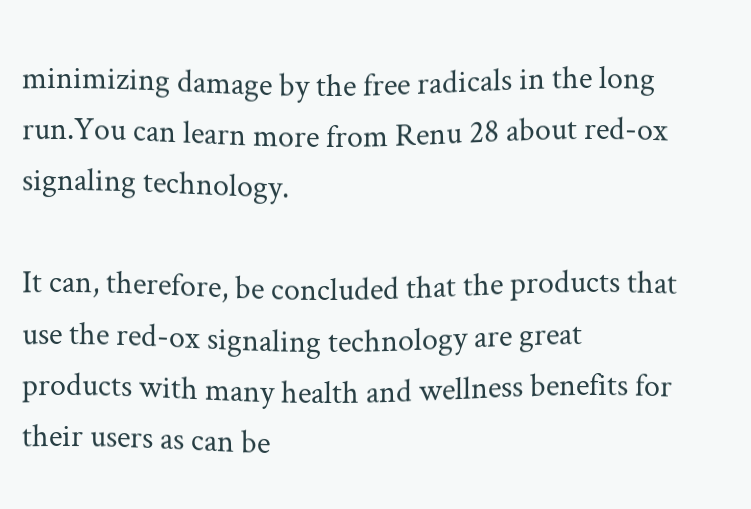minimizing damage by the free radicals in the long run.You can learn more from Renu 28 about red-ox signaling technology.

It can, therefore, be concluded that the products that use the red-ox signaling technology are great products with many health and wellness benefits for their users as can be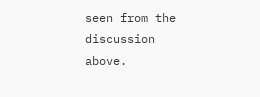seen from the discussion above.